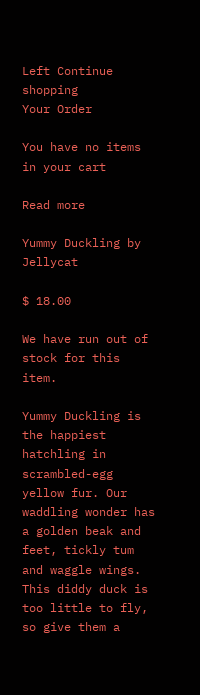Left Continue shopping
Your Order

You have no items in your cart

Read more

Yummy Duckling by Jellycat

$ 18.00

We have run out of stock for this item.

Yummy Duckling is the happiest hatchling in scrambled-egg yellow fur. Our waddling wonder has a golden beak and feet, tickly tum and waggle wings. This diddy duck is too little to fly, so give them a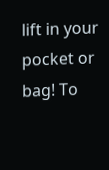lift in your pocket or bag! To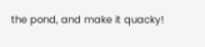the pond, and make it quacky!